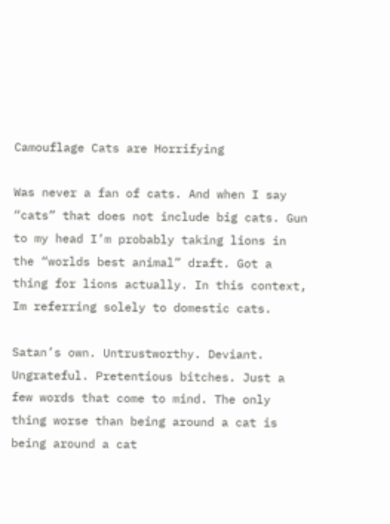Camouflage Cats are Horrifying

Was never a fan of cats. And when I say “cats” that does not include big cats. Gun to my head I’m probably taking lions in the “worlds best animal” draft. Got a thing for lions actually. In this context, Im referring solely to domestic cats.

Satan’s own. Untrustworthy. Deviant. Ungrateful. Pretentious bitches. Just a few words that come to mind. The only thing worse than being around a cat is being around a cat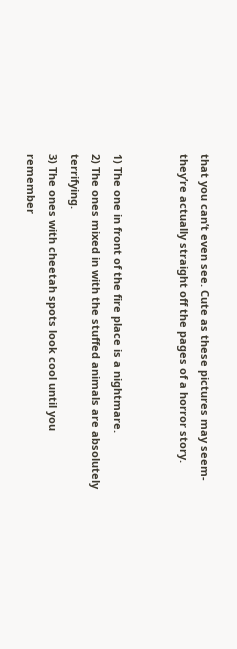that you can’t even see. Cute as these pictures may seem- they’re actually straight off the pages of a horror story.


1) The one in front of the fire place is a nightmare.
2) The ones mixed in with the stuffed animals are absolutely terrifying.
3) The ones with cheetah spots look cool until you remember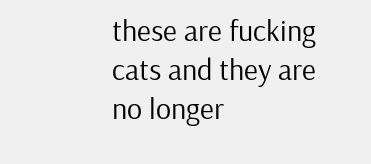these are fucking cats and they are no longer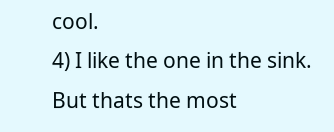cool.
4) I like the one in the sink. But thats the most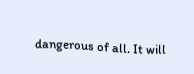dangerous of all. It will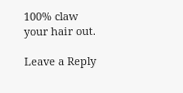100% claw your hair out.

Leave a Reply